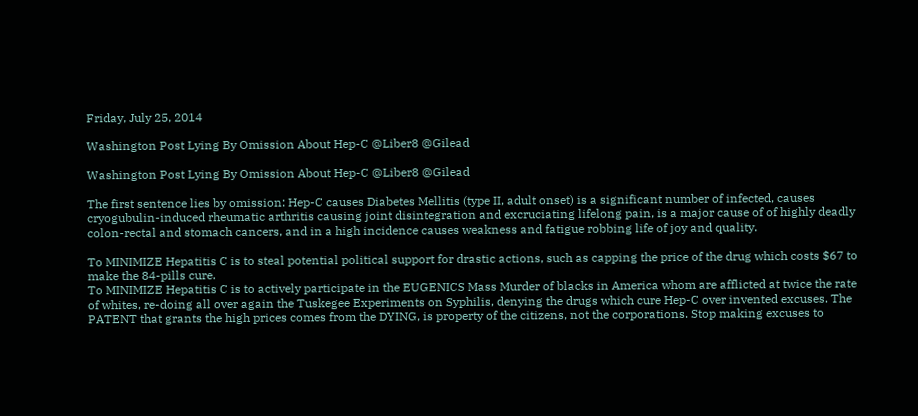Friday, July 25, 2014

Washington Post Lying By Omission About Hep-C @Liber8 @Gilead

Washington Post Lying By Omission About Hep-C @Liber8 @Gilead

The first sentence lies by omission: Hep-C causes Diabetes Mellitis (type II, adult onset) is a significant number of infected, causes cryogubulin-induced rheumatic arthritis causing joint disintegration and excruciating lifelong pain, is a major cause of of highly deadly colon-rectal and stomach cancers, and in a high incidence causes weakness and fatigue robbing life of joy and quality.

To MINIMIZE Hepatitis C is to steal potential political support for drastic actions, such as capping the price of the drug which costs $67 to make the 84-pills cure.
To MINIMIZE Hepatitis C is to actively participate in the EUGENICS Mass Murder of blacks in America whom are afflicted at twice the rate of whites, re-doing all over again the Tuskegee Experiments on Syphilis, denying the drugs which cure Hep-C over invented excuses. The PATENT that grants the high prices comes from the DYING, is property of the citizens, not the corporations. Stop making excuses to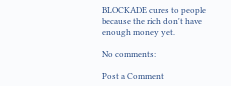BLOCKADE cures to people because the rich don't have enough money yet.

No comments:

Post a Comment